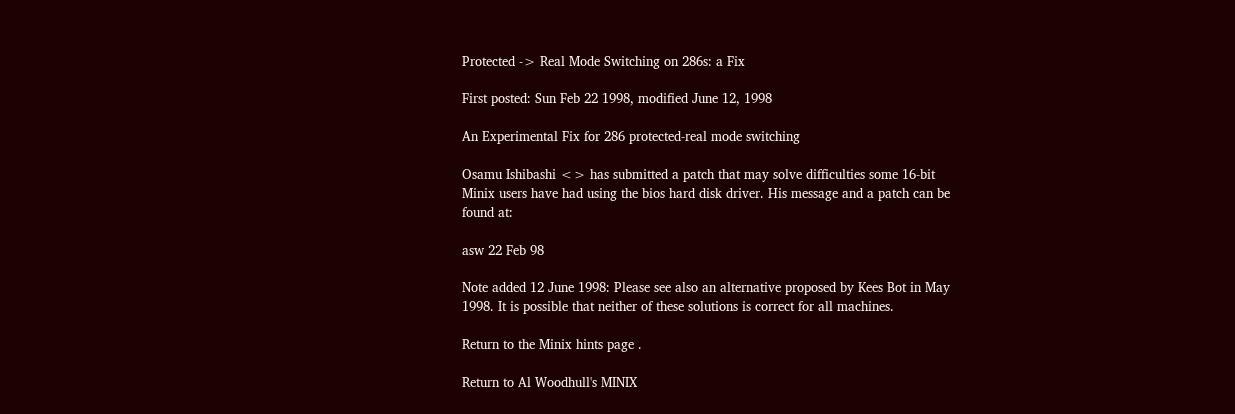Protected -> Real Mode Switching on 286s: a Fix

First posted: Sun Feb 22 1998, modified June 12, 1998

An Experimental Fix for 286 protected-real mode switching

Osamu Ishibashi <> has submitted a patch that may solve difficulties some 16-bit Minix users have had using the bios hard disk driver. His message and a patch can be found at:

asw 22 Feb 98

Note added 12 June 1998: Please see also an alternative proposed by Kees Bot in May 1998. It is possible that neither of these solutions is correct for all machines.

Return to the Minix hints page .

Return to Al Woodhull's MINIX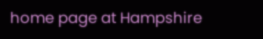home page at Hampshire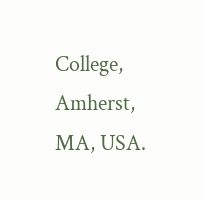College, Amherst, MA, USA.